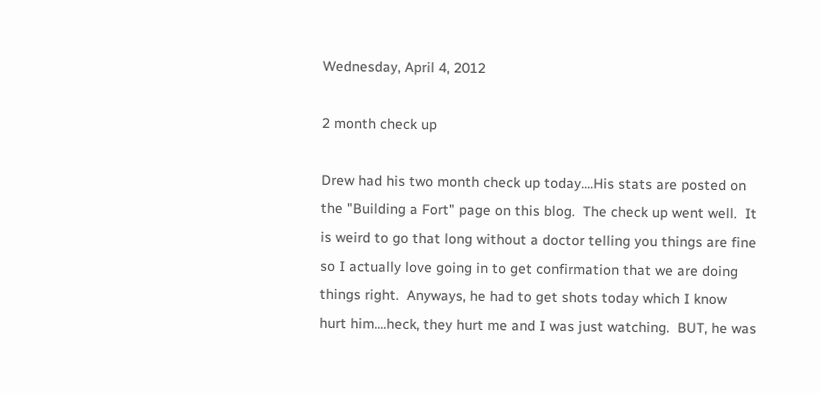Wednesday, April 4, 2012

2 month check up

Drew had his two month check up today....His stats are posted on the "Building a Fort" page on this blog.  The check up went well.  It is weird to go that long without a doctor telling you things are fine so I actually love going in to get confirmation that we are doing things right.  Anyways, he had to get shots today which I know hurt him....heck, they hurt me and I was just watching.  BUT, he was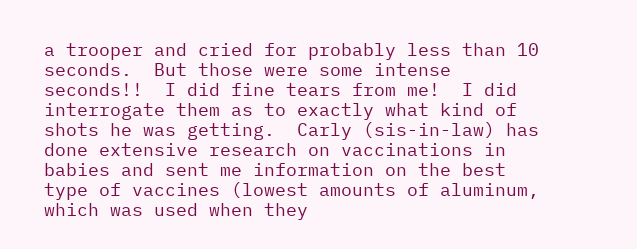a trooper and cried for probably less than 10 seconds.  But those were some intense seconds!!  I did fine tears from me!  I did interrogate them as to exactly what kind of shots he was getting.  Carly (sis-in-law) has done extensive research on vaccinations in babies and sent me information on the best type of vaccines (lowest amounts of aluminum, which was used when they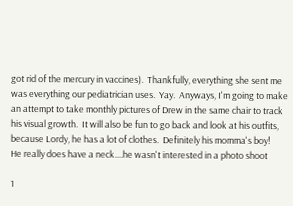got rid of the mercury in vaccines).  Thankfully, everything she sent me was everything our pediatrician uses.  Yay.  Anyways, I'm going to make an attempt to take monthly pictures of Drew in the same chair to track his visual growth.  It will also be fun to go back and look at his outfits, because Lordy, he has a lot of clothes.  Definitely his momma's boy!
He really does have a neck....he wasn't interested in a photo shoot

1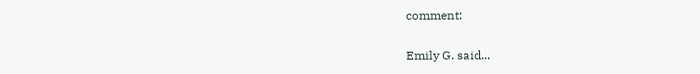comment:

Emily G. said...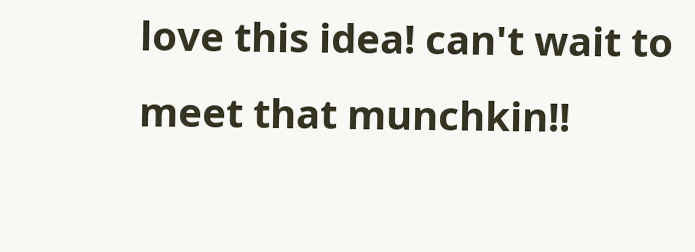love this idea! can't wait to meet that munchkin!!